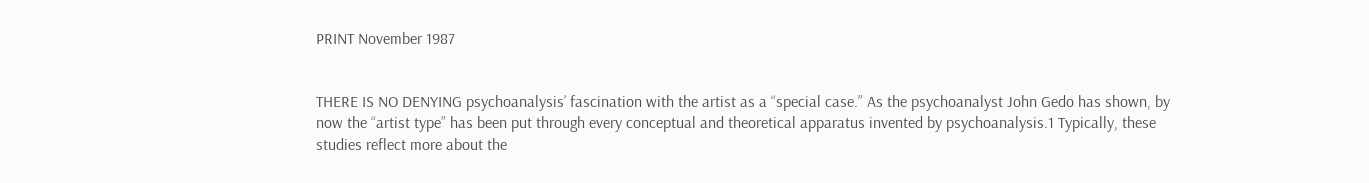PRINT November 1987


THERE IS NO DENYING psychoanalysis’ fascination with the artist as a “special case.” As the psychoanalyst John Gedo has shown, by now the “artist type” has been put through every conceptual and theoretical apparatus invented by psychoanalysis.1 Typically, these studies reflect more about the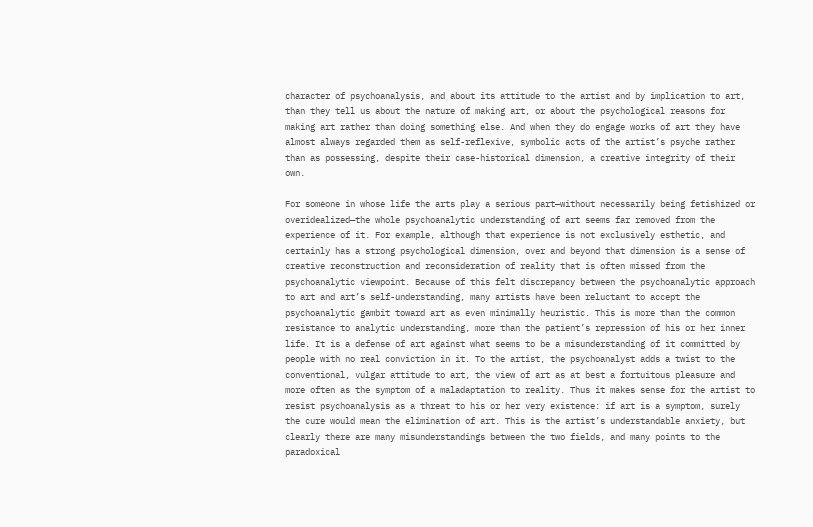character of psychoanalysis, and about its attitude to the artist and by implication to art, than they tell us about the nature of making art, or about the psychological reasons for making art rather than doing something else. And when they do engage works of art they have almost always regarded them as self-reflexive, symbolic acts of the artist’s psyche rather than as possessing, despite their case-historical dimension, a creative integrity of their own.

For someone in whose life the arts play a serious part—without necessarily being fetishized or overidealized—the whole psychoanalytic understanding of art seems far removed from the experience of it. For example, although that experience is not exclusively esthetic, and certainly has a strong psychological dimension, over and beyond that dimension is a sense of creative reconstruction and reconsideration of reality that is often missed from the psychoanalytic viewpoint. Because of this felt discrepancy between the psychoanalytic approach to art and art’s self-understanding, many artists have been reluctant to accept the psychoanalytic gambit toward art as even minimally heuristic. This is more than the common resistance to analytic understanding, more than the patient’s repression of his or her inner life. It is a defense of art against what seems to be a misunderstanding of it committed by people with no real conviction in it. To the artist, the psychoanalyst adds a twist to the conventional, vulgar attitude to art, the view of art as at best a fortuitous pleasure and more often as the symptom of a maladaptation to reality. Thus it makes sense for the artist to resist psychoanalysis as a threat to his or her very existence: if art is a symptom, surely the cure would mean the elimination of art. This is the artist’s understandable anxiety, but clearly there are many misunderstandings between the two fields, and many points to the paradoxical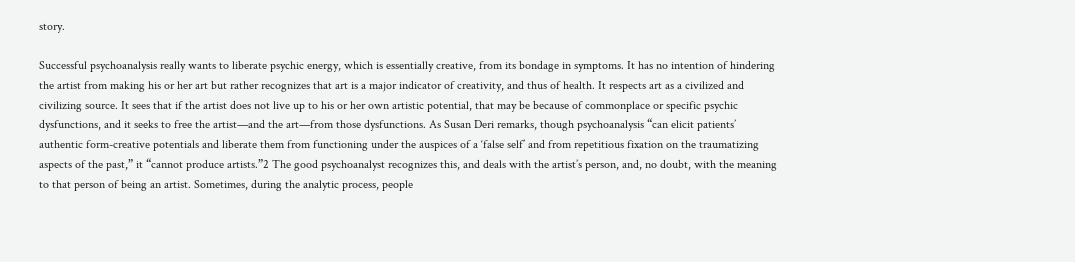story.

Successful psychoanalysis really wants to liberate psychic energy, which is essentially creative, from its bondage in symptoms. It has no intention of hindering the artist from making his or her art but rather recognizes that art is a major indicator of creativity, and thus of health. It respects art as a civilized and civilizing source. It sees that if the artist does not live up to his or her own artistic potential, that may be because of commonplace or specific psychic dysfunctions, and it seeks to free the artist—and the art—from those dysfunctions. As Susan Deri remarks, though psychoanalysis “can elicit patients’ authentic form-creative potentials and liberate them from functioning under the auspices of a ‘false self’ and from repetitious fixation on the traumatizing aspects of the past,” it “cannot produce artists.”2 The good psychoanalyst recognizes this, and deals with the artist’s person, and, no doubt, with the meaning to that person of being an artist. Sometimes, during the analytic process, people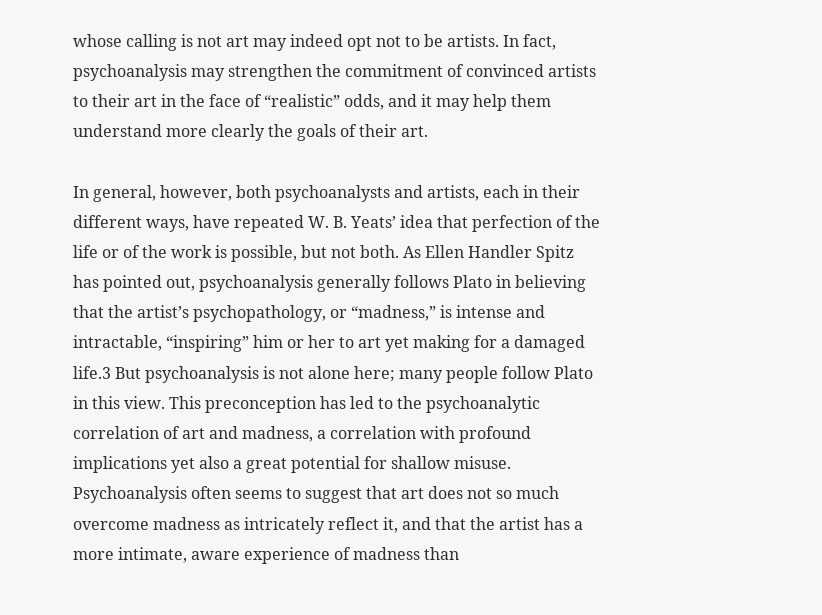whose calling is not art may indeed opt not to be artists. In fact, psychoanalysis may strengthen the commitment of convinced artists to their art in the face of “realistic” odds, and it may help them understand more clearly the goals of their art.

In general, however, both psychoanalysts and artists, each in their different ways, have repeated W. B. Yeats’ idea that perfection of the life or of the work is possible, but not both. As Ellen Handler Spitz has pointed out, psychoanalysis generally follows Plato in believing that the artist’s psychopathology, or “madness,” is intense and intractable, “inspiring” him or her to art yet making for a damaged life.3 But psychoanalysis is not alone here; many people follow Plato in this view. This preconception has led to the psychoanalytic correlation of art and madness, a correlation with profound implications yet also a great potential for shallow misuse. Psychoanalysis often seems to suggest that art does not so much overcome madness as intricately reflect it, and that the artist has a more intimate, aware experience of madness than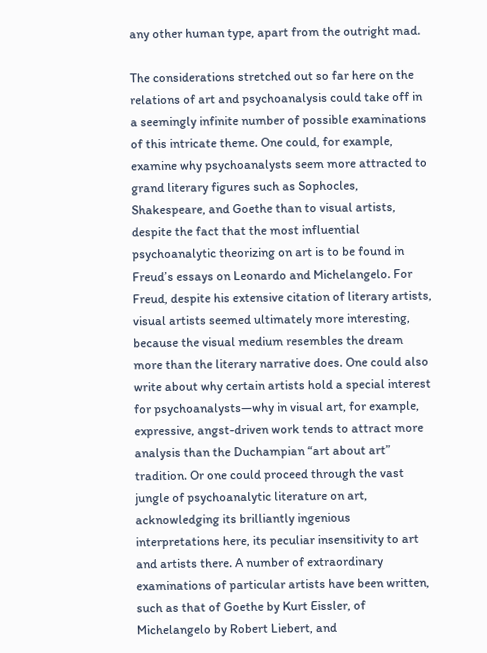any other human type, apart from the outright mad.

The considerations stretched out so far here on the relations of art and psychoanalysis could take off in a seemingly infinite number of possible examinations of this intricate theme. One could, for example, examine why psychoanalysts seem more attracted to grand literary figures such as Sophocles, Shakespeare, and Goethe than to visual artists, despite the fact that the most influential psychoanalytic theorizing on art is to be found in Freud’s essays on Leonardo and Michelangelo. For Freud, despite his extensive citation of literary artists, visual artists seemed ultimately more interesting, because the visual medium resembles the dream more than the literary narrative does. One could also write about why certain artists hold a special interest for psychoanalysts—why in visual art, for example, expressive, angst-driven work tends to attract more analysis than the Duchampian “art about art” tradition. Or one could proceed through the vast jungle of psychoanalytic literature on art, acknowledging its brilliantly ingenious interpretations here, its peculiar insensitivity to art and artists there. A number of extraordinary examinations of particular artists have been written, such as that of Goethe by Kurt Eissler, of Michelangelo by Robert Liebert, and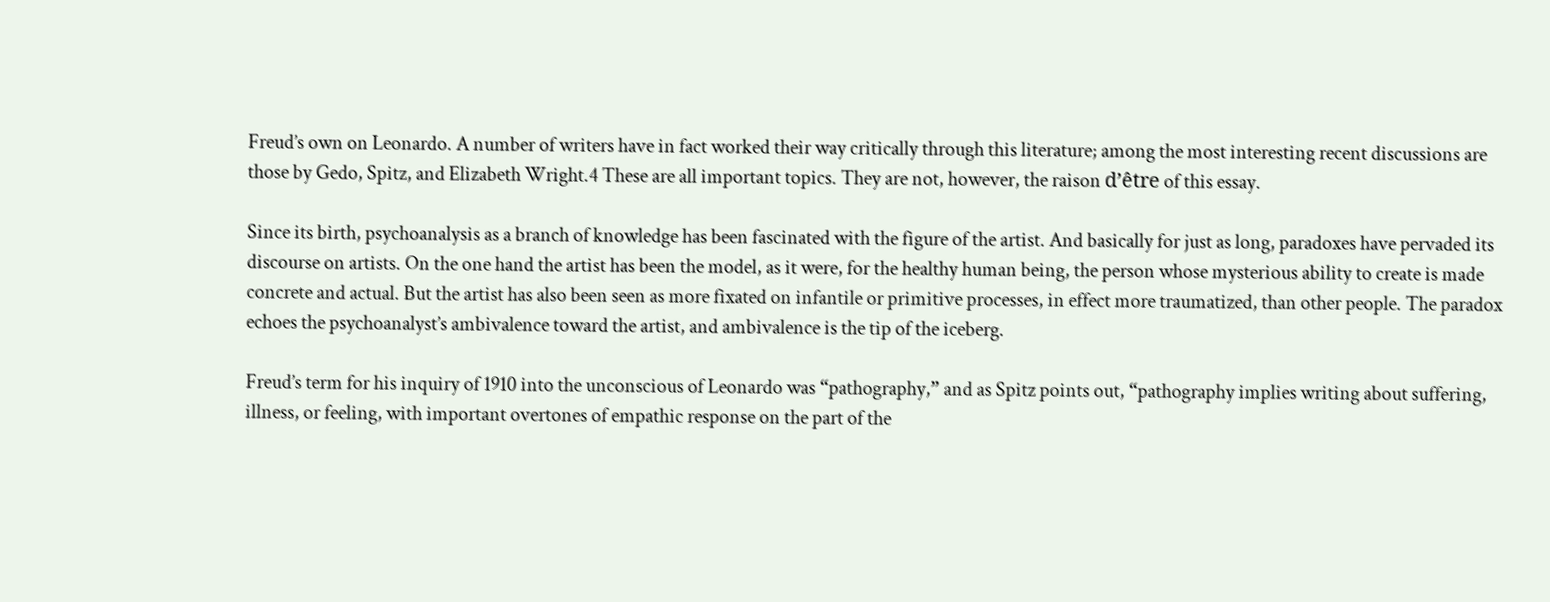Freud’s own on Leonardo. A number of writers have in fact worked their way critically through this literature; among the most interesting recent discussions are those by Gedo, Spitz, and Elizabeth Wright.4 These are all important topics. They are not, however, the raison d’être of this essay.

Since its birth, psychoanalysis as a branch of knowledge has been fascinated with the figure of the artist. And basically for just as long, paradoxes have pervaded its discourse on artists. On the one hand the artist has been the model, as it were, for the healthy human being, the person whose mysterious ability to create is made concrete and actual. But the artist has also been seen as more fixated on infantile or primitive processes, in effect more traumatized, than other people. The paradox echoes the psychoanalyst’s ambivalence toward the artist, and ambivalence is the tip of the iceberg.

Freud’s term for his inquiry of 1910 into the unconscious of Leonardo was “pathography,” and as Spitz points out, “pathography implies writing about suffering, illness, or feeling, with important overtones of empathic response on the part of the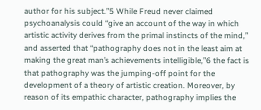author for his subject.”5 While Freud never claimed psychoanalysis could “give an account of the way in which artistic activity derives from the primal instincts of the mind,” and asserted that “pathography does not in the least aim at making the great man’s achievements intelligible,”6 the fact is that pathography was the jumping-off point for the development of a theory of artistic creation. Moreover, by reason of its empathic character, pathography implies the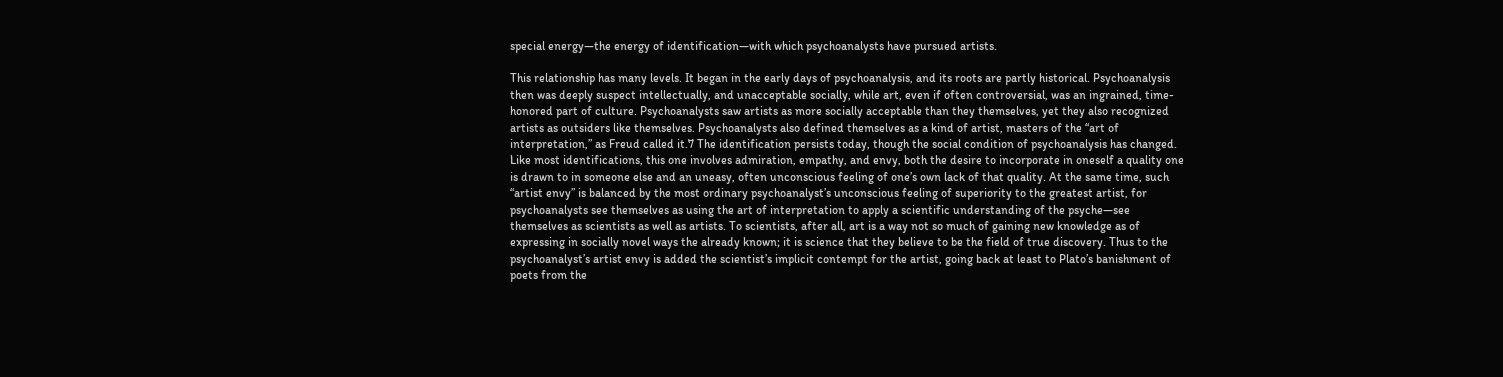special energy—the energy of identification—with which psychoanalysts have pursued artists.

This relationship has many levels. It began in the early days of psychoanalysis, and its roots are partly historical. Psychoanalysis then was deeply suspect intellectually, and unacceptable socially, while art, even if often controversial, was an ingrained, time-honored part of culture. Psychoanalysts saw artists as more socially acceptable than they themselves, yet they also recognized artists as outsiders like themselves. Psychoanalysts also defined themselves as a kind of artist, masters of the “art of interpretation,” as Freud called it.7 The identification persists today, though the social condition of psychoanalysis has changed. Like most identifications, this one involves admiration, empathy, and envy, both the desire to incorporate in oneself a quality one is drawn to in someone else and an uneasy, often unconscious feeling of one’s own lack of that quality. At the same time, such “artist envy” is balanced by the most ordinary psychoanalyst’s unconscious feeling of superiority to the greatest artist, for psychoanalysts see themselves as using the art of interpretation to apply a scientific understanding of the psyche—see themselves as scientists as well as artists. To scientists, after all, art is a way not so much of gaining new knowledge as of expressing in socially novel ways the already known; it is science that they believe to be the field of true discovery. Thus to the psychoanalyst’s artist envy is added the scientist’s implicit contempt for the artist, going back at least to Plato’s banishment of poets from the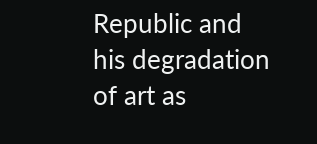Republic and his degradation of art as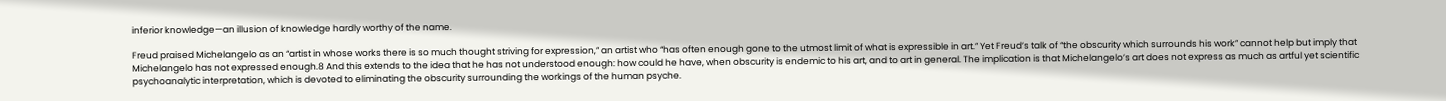inferior knowledge—an illusion of knowledge hardly worthy of the name.

Freud praised Michelangelo as an “artist in whose works there is so much thought striving for expression,” an artist who “has often enough gone to the utmost limit of what is expressible in art.” Yet Freud’s talk of “the obscurity which surrounds his work” cannot help but imply that Michelangelo has not expressed enough.8 And this extends to the idea that he has not understood enough: how could he have, when obscurity is endemic to his art, and to art in general. The implication is that Michelangelo’s art does not express as much as artful yet scientific psychoanalytic interpretation, which is devoted to eliminating the obscurity surrounding the workings of the human psyche.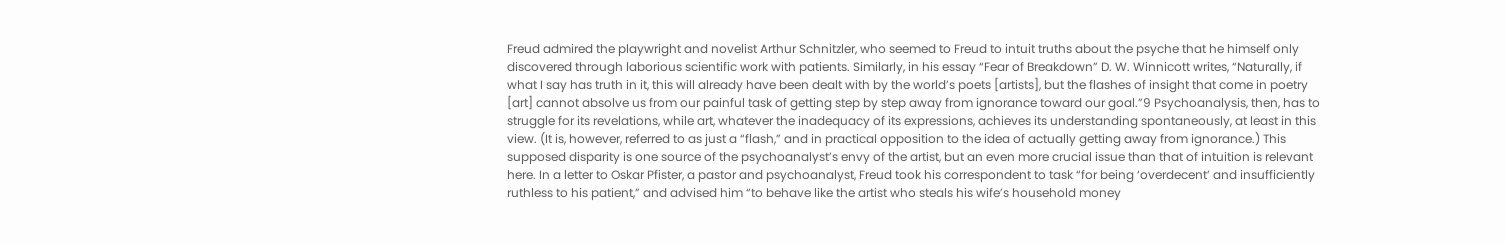Freud admired the playwright and novelist Arthur Schnitzler, who seemed to Freud to intuit truths about the psyche that he himself only discovered through laborious scientific work with patients. Similarly, in his essay “Fear of Breakdown” D. W. Winnicott writes, “Naturally, if what I say has truth in it, this will already have been dealt with by the world’s poets [artists], but the flashes of insight that come in poetry [art] cannot absolve us from our painful task of getting step by step away from ignorance toward our goal.”9 Psychoanalysis, then, has to struggle for its revelations, while art, whatever the inadequacy of its expressions, achieves its understanding spontaneously, at least in this view. (It is, however, referred to as just a “flash,” and in practical opposition to the idea of actually getting away from ignorance.) This supposed disparity is one source of the psychoanalyst’s envy of the artist, but an even more crucial issue than that of intuition is relevant here. In a letter to Oskar Pfister, a pastor and psychoanalyst, Freud took his correspondent to task “for being ‘overdecent’ and insufficiently ruthless to his patient,” and advised him “to behave like the artist who steals his wife’s household money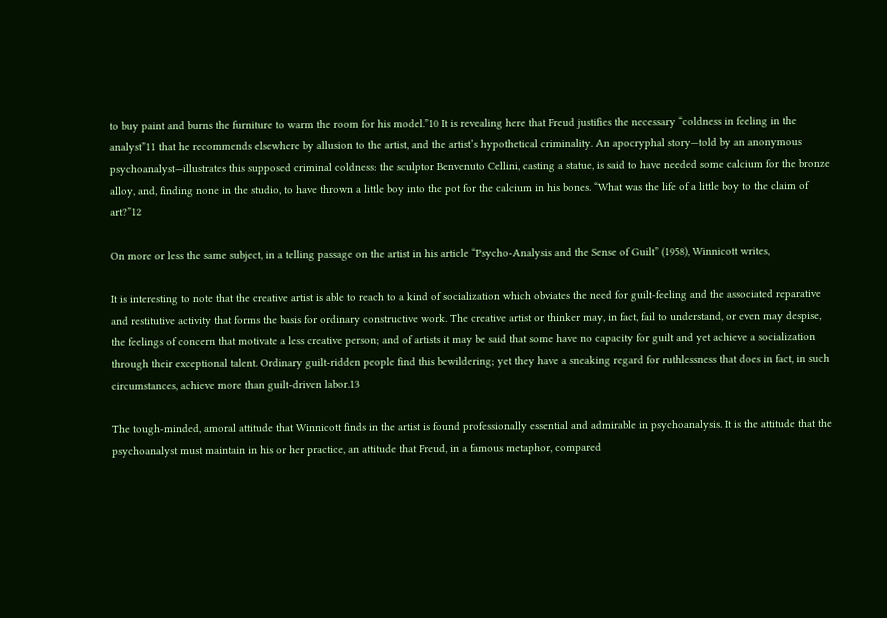to buy paint and burns the furniture to warm the room for his model.”10 It is revealing here that Freud justifies the necessary “coldness in feeling in the analyst”11 that he recommends elsewhere by allusion to the artist, and the artist’s hypothetical criminality. An apocryphal story—told by an anonymous psychoanalyst—illustrates this supposed criminal coldness: the sculptor Benvenuto Cellini, casting a statue, is said to have needed some calcium for the bronze alloy, and, finding none in the studio, to have thrown a little boy into the pot for the calcium in his bones. “What was the life of a little boy to the claim of art?”12

On more or less the same subject, in a telling passage on the artist in his article “Psycho-Analysis and the Sense of Guilt” (1958), Winnicott writes,

It is interesting to note that the creative artist is able to reach to a kind of socialization which obviates the need for guilt-feeling and the associated reparative and restitutive activity that forms the basis for ordinary constructive work. The creative artist or thinker may, in fact, fail to understand, or even may despise, the feelings of concern that motivate a less creative person; and of artists it may be said that some have no capacity for guilt and yet achieve a socialization through their exceptional talent. Ordinary guilt-ridden people find this bewildering; yet they have a sneaking regard for ruthlessness that does in fact, in such circumstances, achieve more than guilt-driven labor.13

The tough-minded, amoral attitude that Winnicott finds in the artist is found professionally essential and admirable in psychoanalysis. It is the attitude that the psychoanalyst must maintain in his or her practice, an attitude that Freud, in a famous metaphor, compared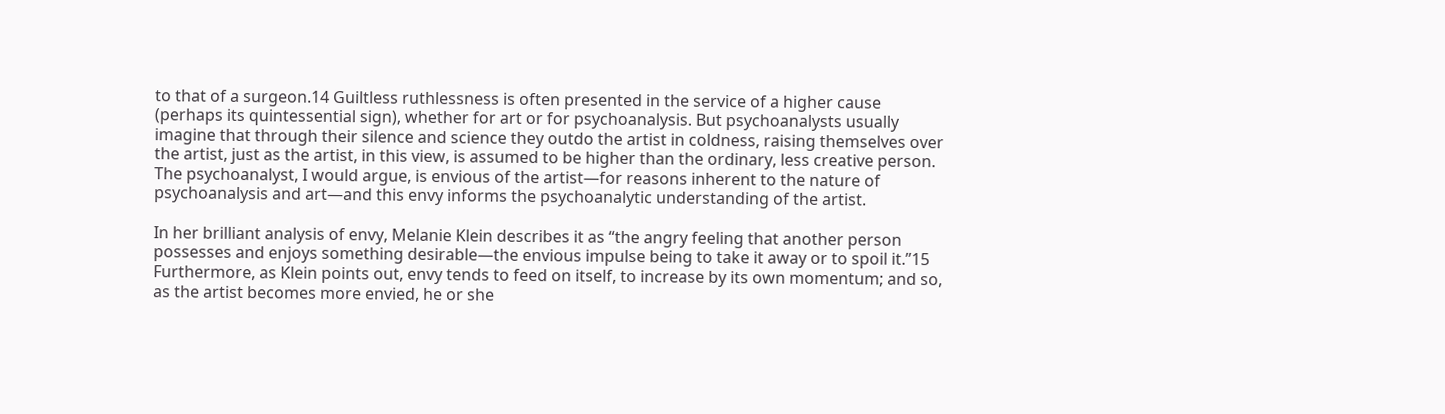to that of a surgeon.14 Guiltless ruthlessness is often presented in the service of a higher cause (perhaps its quintessential sign), whether for art or for psychoanalysis. But psychoanalysts usually imagine that through their silence and science they outdo the artist in coldness, raising themselves over the artist, just as the artist, in this view, is assumed to be higher than the ordinary, less creative person. The psychoanalyst, I would argue, is envious of the artist—for reasons inherent to the nature of psychoanalysis and art—and this envy informs the psychoanalytic understanding of the artist.

In her brilliant analysis of envy, Melanie Klein describes it as “the angry feeling that another person possesses and enjoys something desirable—the envious impulse being to take it away or to spoil it.”15 Furthermore, as Klein points out, envy tends to feed on itself, to increase by its own momentum; and so, as the artist becomes more envied, he or she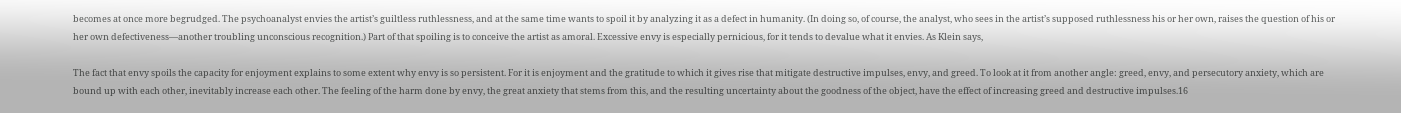becomes at once more begrudged. The psychoanalyst envies the artist’s guiltless ruthlessness, and at the same time wants to spoil it by analyzing it as a defect in humanity. (In doing so, of course, the analyst, who sees in the artist’s supposed ruthlessness his or her own, raises the question of his or her own defectiveness—another troubling unconscious recognition.) Part of that spoiling is to conceive the artist as amoral. Excessive envy is especially pernicious, for it tends to devalue what it envies. As Klein says,

The fact that envy spoils the capacity for enjoyment explains to some extent why envy is so persistent. For it is enjoyment and the gratitude to which it gives rise that mitigate destructive impulses, envy, and greed. To look at it from another angle: greed, envy, and persecutory anxiety, which are bound up with each other, inevitably increase each other. The feeling of the harm done by envy, the great anxiety that stems from this, and the resulting uncertainty about the goodness of the object, have the effect of increasing greed and destructive impulses.16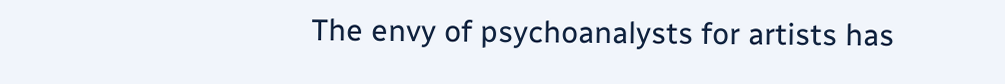The envy of psychoanalysts for artists has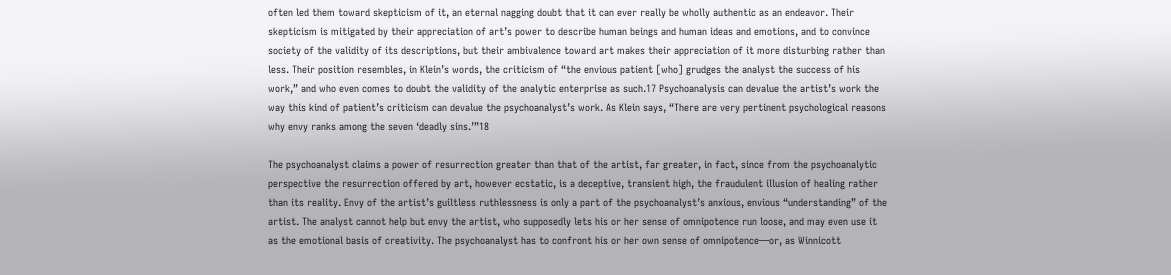often led them toward skepticism of it, an eternal nagging doubt that it can ever really be wholly authentic as an endeavor. Their skepticism is mitigated by their appreciation of art’s power to describe human beings and human ideas and emotions, and to convince society of the validity of its descriptions, but their ambivalence toward art makes their appreciation of it more disturbing rather than less. Their position resembles, in Klein’s words, the criticism of “the envious patient [who] grudges the analyst the success of his work,” and who even comes to doubt the validity of the analytic enterprise as such.17 Psychoanalysis can devalue the artist’s work the way this kind of patient’s criticism can devalue the psychoanalyst’s work. As Klein says, “There are very pertinent psychological reasons why envy ranks among the seven ‘deadly sins.’”18

The psychoanalyst claims a power of resurrection greater than that of the artist, far greater, in fact, since from the psychoanalytic perspective the resurrection offered by art, however ecstatic, is a deceptive, transient high, the fraudulent illusion of healing rather than its reality. Envy of the artist’s guiltless ruthlessness is only a part of the psychoanalyst’s anxious, envious “understanding” of the artist. The analyst cannot help but envy the artist, who supposedly lets his or her sense of omnipotence run loose, and may even use it as the emotional basis of creativity. The psychoanalyst has to confront his or her own sense of omnipotence—or, as Winnicott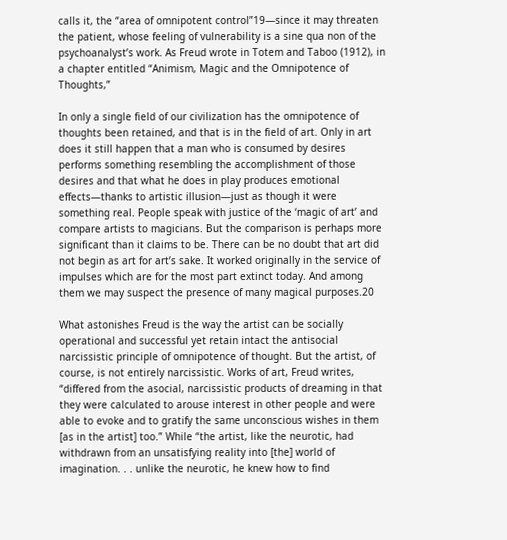calls it, the “area of omnipotent control”19—since it may threaten the patient, whose feeling of vulnerability is a sine qua non of the psychoanalyst’s work. As Freud wrote in Totem and Taboo (1912), in a chapter entitled “Animism, Magic and the Omnipotence of Thoughts,”

In only a single field of our civilization has the omnipotence of thoughts been retained, and that is in the field of art. Only in art does it still happen that a man who is consumed by desires performs something resembling the accomplishment of those desires and that what he does in play produces emotional effects—thanks to artistic illusion—just as though it were something real. People speak with justice of the ‘magic of art’ and compare artists to magicians. But the comparison is perhaps more significant than it claims to be. There can be no doubt that art did not begin as art for art’s sake. It worked originally in the service of impulses which are for the most part extinct today. And among them we may suspect the presence of many magical purposes.20

What astonishes Freud is the way the artist can be socially operational and successful yet retain intact the antisocial narcissistic principle of omnipotence of thought. But the artist, of course, is not entirely narcissistic. Works of art, Freud writes, “differed from the asocial, narcissistic products of dreaming in that they were calculated to arouse interest in other people and were able to evoke and to gratify the same unconscious wishes in them [as in the artist] too.” While “the artist, like the neurotic, had withdrawn from an unsatisfying reality into [the] world of imagination. . . unlike the neurotic, he knew how to find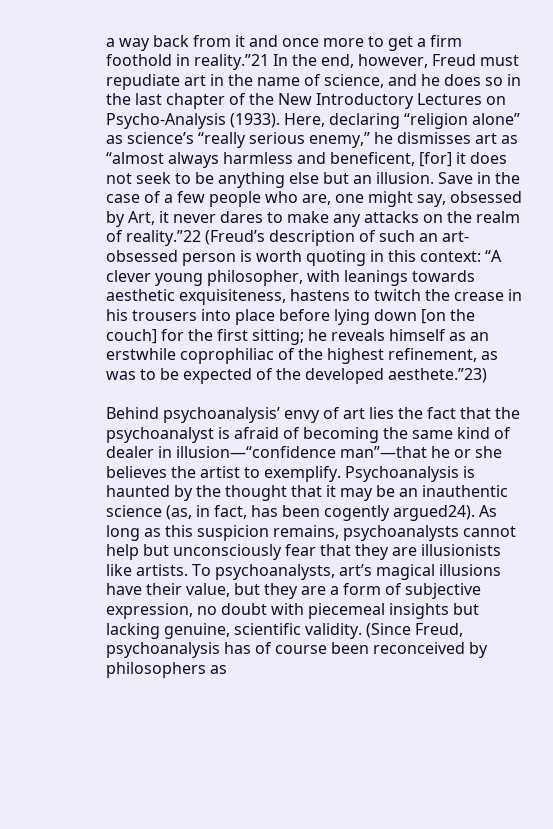a way back from it and once more to get a firm foothold in reality.”21 In the end, however, Freud must repudiate art in the name of science, and he does so in the last chapter of the New Introductory Lectures on Psycho-Analysis (1933). Here, declaring “religion alone” as science’s “really serious enemy,” he dismisses art as “almost always harmless and beneficent, [for] it does not seek to be anything else but an illusion. Save in the case of a few people who are, one might say, obsessed by Art, it never dares to make any attacks on the realm of reality.”22 (Freud’s description of such an art-obsessed person is worth quoting in this context: “A clever young philosopher, with leanings towards aesthetic exquisiteness, hastens to twitch the crease in his trousers into place before lying down [on the couch] for the first sitting; he reveals himself as an erstwhile coprophiliac of the highest refinement, as was to be expected of the developed aesthete.”23)

Behind psychoanalysis’ envy of art lies the fact that the psychoanalyst is afraid of becoming the same kind of dealer in illusion—“confidence man”—that he or she believes the artist to exemplify. Psychoanalysis is haunted by the thought that it may be an inauthentic science (as, in fact, has been cogently argued24). As long as this suspicion remains, psychoanalysts cannot help but unconsciously fear that they are illusionists like artists. To psychoanalysts, art’s magical illusions have their value, but they are a form of subjective expression, no doubt with piecemeal insights but lacking genuine, scientific validity. (Since Freud, psychoanalysis has of course been reconceived by philosophers as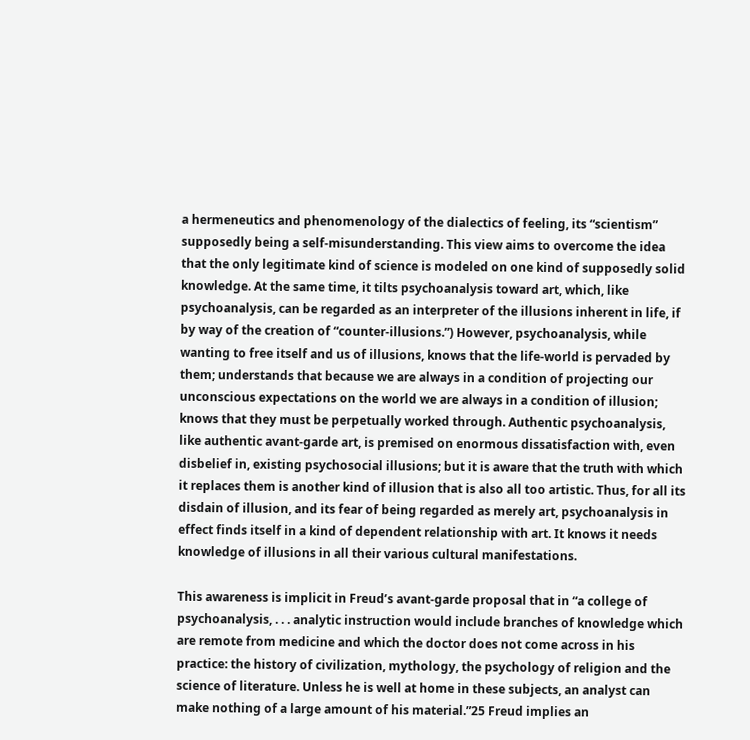a hermeneutics and phenomenology of the dialectics of feeling, its “scientism” supposedly being a self-misunderstanding. This view aims to overcome the idea that the only legitimate kind of science is modeled on one kind of supposedly solid knowledge. At the same time, it tilts psychoanalysis toward art, which, like psychoanalysis, can be regarded as an interpreter of the illusions inherent in life, if by way of the creation of “counter-illusions.”) However, psychoanalysis, while wanting to free itself and us of illusions, knows that the life-world is pervaded by them; understands that because we are always in a condition of projecting our unconscious expectations on the world we are always in a condition of illusion; knows that they must be perpetually worked through. Authentic psychoanalysis, like authentic avant-garde art, is premised on enormous dissatisfaction with, even disbelief in, existing psychosocial illusions; but it is aware that the truth with which it replaces them is another kind of illusion that is also all too artistic. Thus, for all its disdain of illusion, and its fear of being regarded as merely art, psychoanalysis in effect finds itself in a kind of dependent relationship with art. It knows it needs knowledge of illusions in all their various cultural manifestations.

This awareness is implicit in Freud’s avant-garde proposal that in “a college of psychoanalysis, . . . analytic instruction would include branches of knowledge which are remote from medicine and which the doctor does not come across in his practice: the history of civilization, mythology, the psychology of religion and the science of literature. Unless he is well at home in these subjects, an analyst can make nothing of a large amount of his material.”25 Freud implies an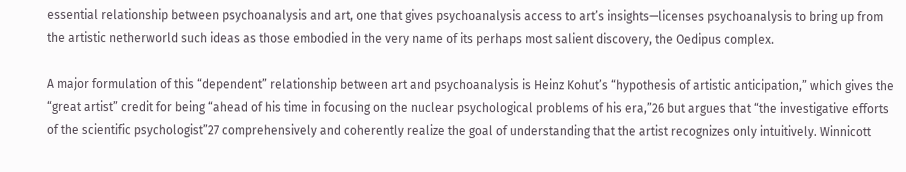essential relationship between psychoanalysis and art, one that gives psychoanalysis access to art’s insights—licenses psychoanalysis to bring up from the artistic netherworld such ideas as those embodied in the very name of its perhaps most salient discovery, the Oedipus complex.

A major formulation of this “dependent” relationship between art and psychoanalysis is Heinz Kohut’s “hypothesis of artistic anticipation,” which gives the “great artist” credit for being “ahead of his time in focusing on the nuclear psychological problems of his era,”26 but argues that “the investigative efforts of the scientific psychologist”27 comprehensively and coherently realize the goal of understanding that the artist recognizes only intuitively. Winnicott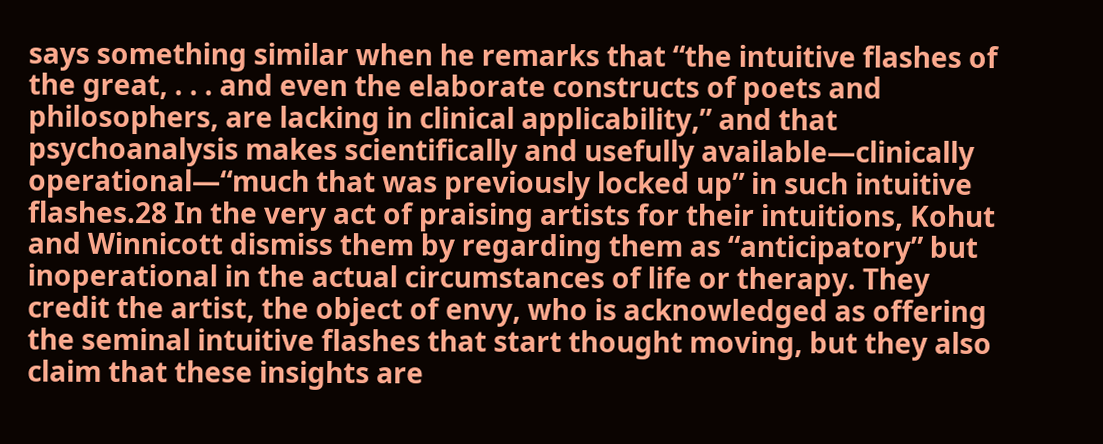says something similar when he remarks that “the intuitive flashes of the great, . . . and even the elaborate constructs of poets and philosophers, are lacking in clinical applicability,” and that psychoanalysis makes scientifically and usefully available—clinically operational—“much that was previously locked up” in such intuitive flashes.28 In the very act of praising artists for their intuitions, Kohut and Winnicott dismiss them by regarding them as “anticipatory” but inoperational in the actual circumstances of life or therapy. They credit the artist, the object of envy, who is acknowledged as offering the seminal intuitive flashes that start thought moving, but they also claim that these insights are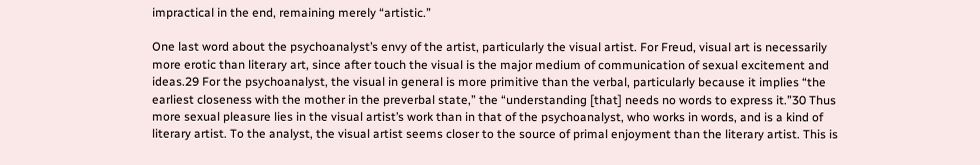impractical in the end, remaining merely “artistic.”

One last word about the psychoanalyst’s envy of the artist, particularly the visual artist. For Freud, visual art is necessarily more erotic than literary art, since after touch the visual is the major medium of communication of sexual excitement and ideas.29 For the psychoanalyst, the visual in general is more primitive than the verbal, particularly because it implies “the earliest closeness with the mother in the preverbal state,” the “understanding [that] needs no words to express it.”30 Thus more sexual pleasure lies in the visual artist’s work than in that of the psychoanalyst, who works in words, and is a kind of literary artist. To the analyst, the visual artist seems closer to the source of primal enjoyment than the literary artist. This is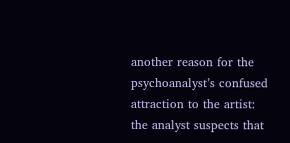another reason for the psychoanalyst’s confused attraction to the artist: the analyst suspects that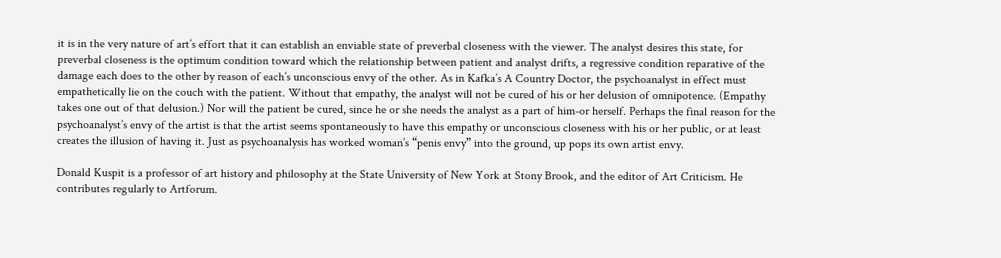it is in the very nature of art’s effort that it can establish an enviable state of preverbal closeness with the viewer. The analyst desires this state, for preverbal closeness is the optimum condition toward which the relationship between patient and analyst drifts, a regressive condition reparative of the damage each does to the other by reason of each’s unconscious envy of the other. As in Kafka’s A Country Doctor, the psychoanalyst in effect must empathetically lie on the couch with the patient. Without that empathy, the analyst will not be cured of his or her delusion of omnipotence. (Empathy takes one out of that delusion.) Nor will the patient be cured, since he or she needs the analyst as a part of him-or herself. Perhaps the final reason for the psychoanalyst’s envy of the artist is that the artist seems spontaneously to have this empathy or unconscious closeness with his or her public, or at least creates the illusion of having it. Just as psychoanalysis has worked woman’s “penis envy” into the ground, up pops its own artist envy.

Donald Kuspit is a professor of art history and philosophy at the State University of New York at Stony Brook, and the editor of Art Criticism. He contributes regularly to Artforum.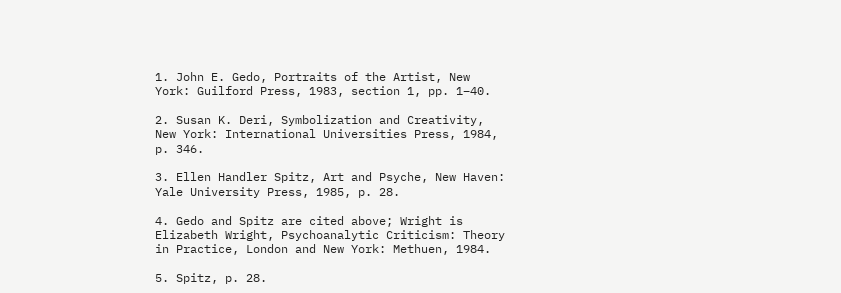1. John E. Gedo, Portraits of the Artist, New York: Guilford Press, 1983, section 1, pp. 1–40.

2. Susan K. Deri, Symbolization and Creativity, New York: International Universities Press, 1984, p. 346.

3. Ellen Handler Spitz, Art and Psyche, New Haven: Yale University Press, 1985, p. 28.

4. Gedo and Spitz are cited above; Wright is Elizabeth Wright, Psychoanalytic Criticism: Theory in Practice, London and New York: Methuen, 1984.

5. Spitz, p. 28.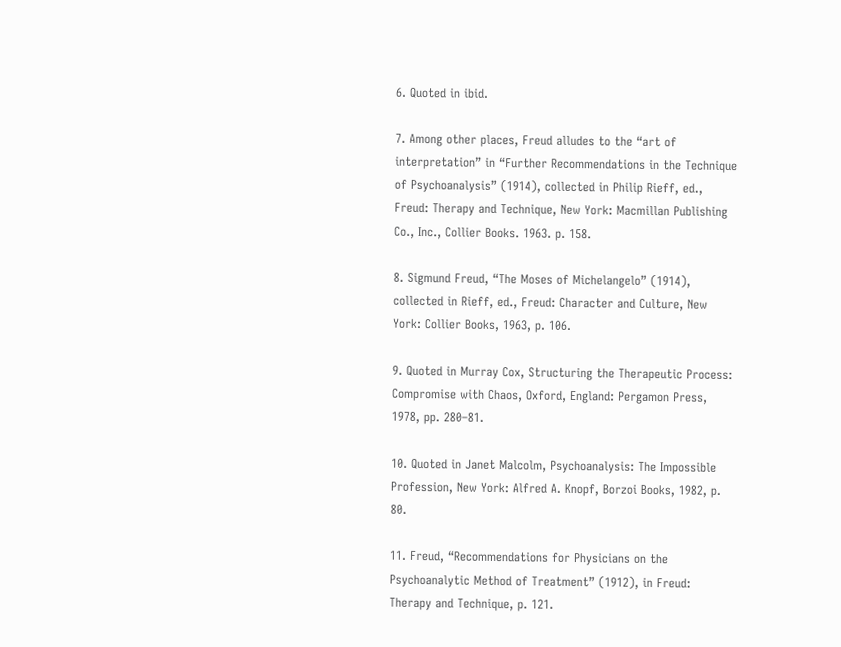6. Quoted in ibid.

7. Among other places, Freud alludes to the “art of interpretation” in “Further Recommendations in the Technique of Psychoanalysis” (1914), collected in Philip Rieff, ed., Freud: Therapy and Technique, New York: Macmillan Publishing Co., Inc., Collier Books. 1963. p. 158.

8. Sigmund Freud, “The Moses of Michelangelo” (1914), collected in Rieff, ed., Freud: Character and Culture, New York: Collier Books, 1963, p. 106.

9. Quoted in Murray Cox, Structuring the Therapeutic Process: Compromise with Chaos, Oxford, England: Pergamon Press, 1978, pp. 280–81.

10. Quoted in Janet Malcolm, Psychoanalysis: The Impossible Profession, New York: Alfred A. Knopf, Borzoi Books, 1982, p. 80.

11. Freud, “Recommendations for Physicians on the Psychoanalytic Method of Treatment” (1912), in Freud: Therapy and Technique, p. 121.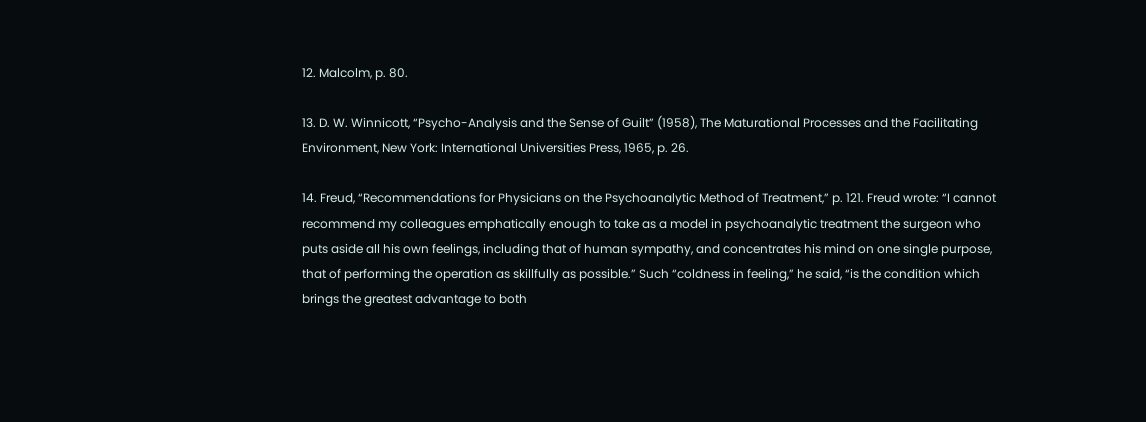12. Malcolm, p. 80.

13. D. W. Winnicott, “Psycho-Analysis and the Sense of Guilt” (1958), The Maturational Processes and the Facilitating Environment, New York: International Universities Press, 1965, p. 26.

14. Freud, “Recommendations for Physicians on the Psychoanalytic Method of Treatment,” p. 121. Freud wrote: “I cannot recommend my colleagues emphatically enough to take as a model in psychoanalytic treatment the surgeon who puts aside all his own feelings, including that of human sympathy, and concentrates his mind on one single purpose, that of performing the operation as skillfully as possible.” Such “coldness in feeling,” he said, “is the condition which brings the greatest advantage to both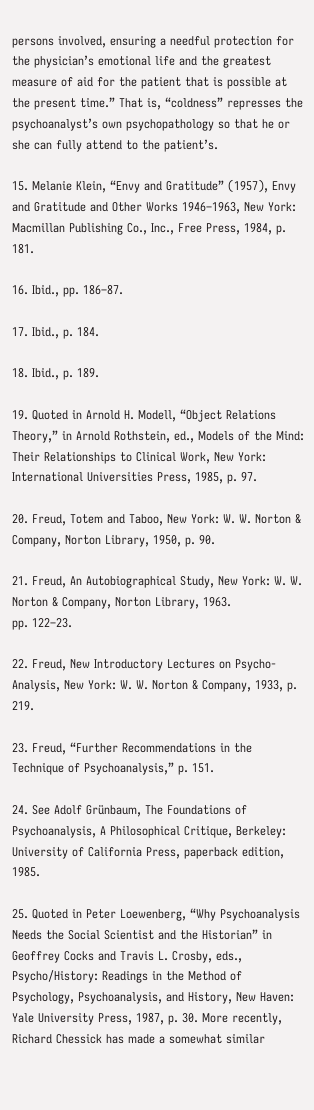persons involved, ensuring a needful protection for the physician’s emotional life and the greatest measure of aid for the patient that is possible at the present time.” That is, “coldness” represses the psychoanalyst’s own psychopathology so that he or she can fully attend to the patient’s.

15. Melanie Klein, “Envy and Gratitude” (1957), Envy and Gratitude and Other Works 1946–1963, New York: Macmillan Publishing Co., Inc., Free Press, 1984, p. 181.

16. Ibid., pp. 186–87.

17. Ibid., p. 184.

18. Ibid., p. 189.

19. Quoted in Arnold H. Modell, “Object Relations Theory,” in Arnold Rothstein, ed., Models of the Mind: Their Relationships to Clinical Work, New York: International Universities Press, 1985, p. 97.

20. Freud, Totem and Taboo, New York: W. W. Norton & Company, Norton Library, 1950, p. 90.

21. Freud, An Autobiographical Study, New York: W. W. Norton & Company, Norton Library, 1963.
pp. 122–23.

22. Freud, New Introductory Lectures on Psycho-Analysis, New York: W. W. Norton & Company, 1933, p. 219.

23. Freud, “Further Recommendations in the Technique of Psychoanalysis,” p. 151.

24. See Adolf Grünbaum, The Foundations of Psychoanalysis, A Philosophical Critique, Berkeley: University of California Press, paperback edition, 1985.

25. Quoted in Peter Loewenberg, “Why Psychoanalysis Needs the Social Scientist and the Historian” in Geoffrey Cocks and Travis L. Crosby, eds., Psycho/History: Readings in the Method of Psychology, Psychoanalysis, and History, New Haven: Yale University Press, 1987, p. 30. More recently, Richard Chessick has made a somewhat similar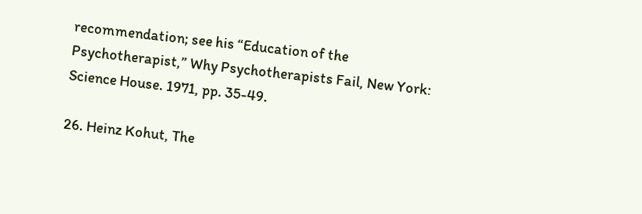recommendation; see his “Education of the Psychotherapist,” Why Psychotherapists Fail, New York: Science House. 1971, pp. 35-49.

26. Heinz Kohut, The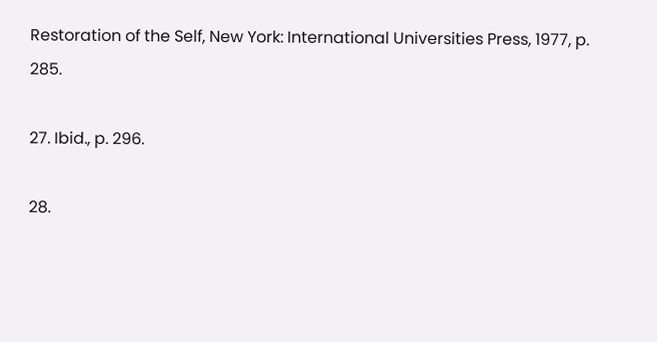Restoration of the Self, New York: International Universities Press, 1977, p. 285.

27. Ibid., p. 296.

28.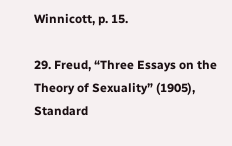Winnicott, p. 15.

29. Freud, “Three Essays on the Theory of Sexuality” (1905), Standard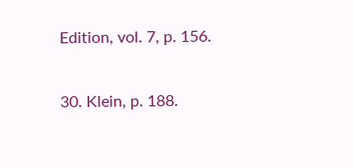Edition, vol. 7, p. 156.

30. Klein, p. 188.